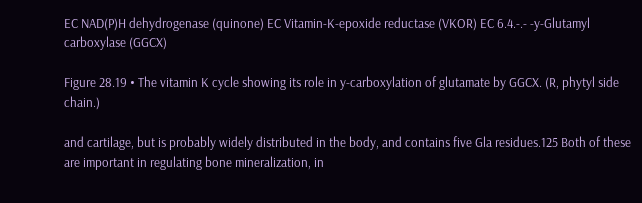EC NAD(P)H dehydrogenase (quinone) EC Vitamin-K-epoxide reductase (VKOR) EC 6.4.-.- -y-Glutamyl carboxylase (GGCX)

Figure 28.19 • The vitamin K cycle showing its role in y-carboxylation of glutamate by GGCX. (R, phytyl side chain.)

and cartilage, but is probably widely distributed in the body, and contains five Gla residues.125 Both of these are important in regulating bone mineralization, in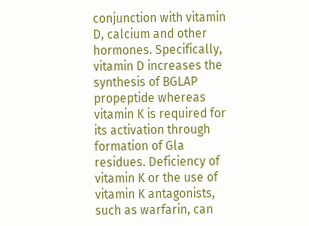conjunction with vitamin D, calcium and other hormones. Specifically, vitamin D increases the synthesis of BGLAP propeptide whereas vitamin K is required for its activation through formation of Gla residues. Deficiency of vitamin K or the use of vitamin K antagonists, such as warfarin, can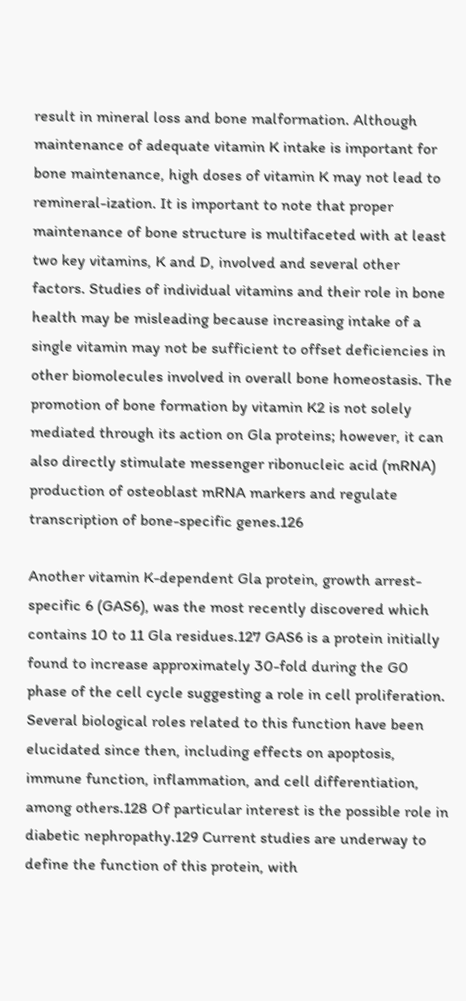result in mineral loss and bone malformation. Although maintenance of adequate vitamin K intake is important for bone maintenance, high doses of vitamin K may not lead to remineral-ization. It is important to note that proper maintenance of bone structure is multifaceted with at least two key vitamins, K and D, involved and several other factors. Studies of individual vitamins and their role in bone health may be misleading because increasing intake of a single vitamin may not be sufficient to offset deficiencies in other biomolecules involved in overall bone homeostasis. The promotion of bone formation by vitamin K2 is not solely mediated through its action on Gla proteins; however, it can also directly stimulate messenger ribonucleic acid (mRNA) production of osteoblast mRNA markers and regulate transcription of bone-specific genes.126

Another vitamin K-dependent Gla protein, growth arrest-specific 6 (GAS6), was the most recently discovered which contains 10 to 11 Gla residues.127 GAS6 is a protein initially found to increase approximately 30-fold during the G0 phase of the cell cycle suggesting a role in cell proliferation. Several biological roles related to this function have been elucidated since then, including effects on apoptosis, immune function, inflammation, and cell differentiation, among others.128 Of particular interest is the possible role in diabetic nephropathy.129 Current studies are underway to define the function of this protein, with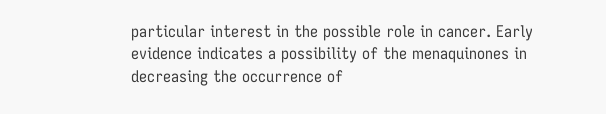particular interest in the possible role in cancer. Early evidence indicates a possibility of the menaquinones in decreasing the occurrence of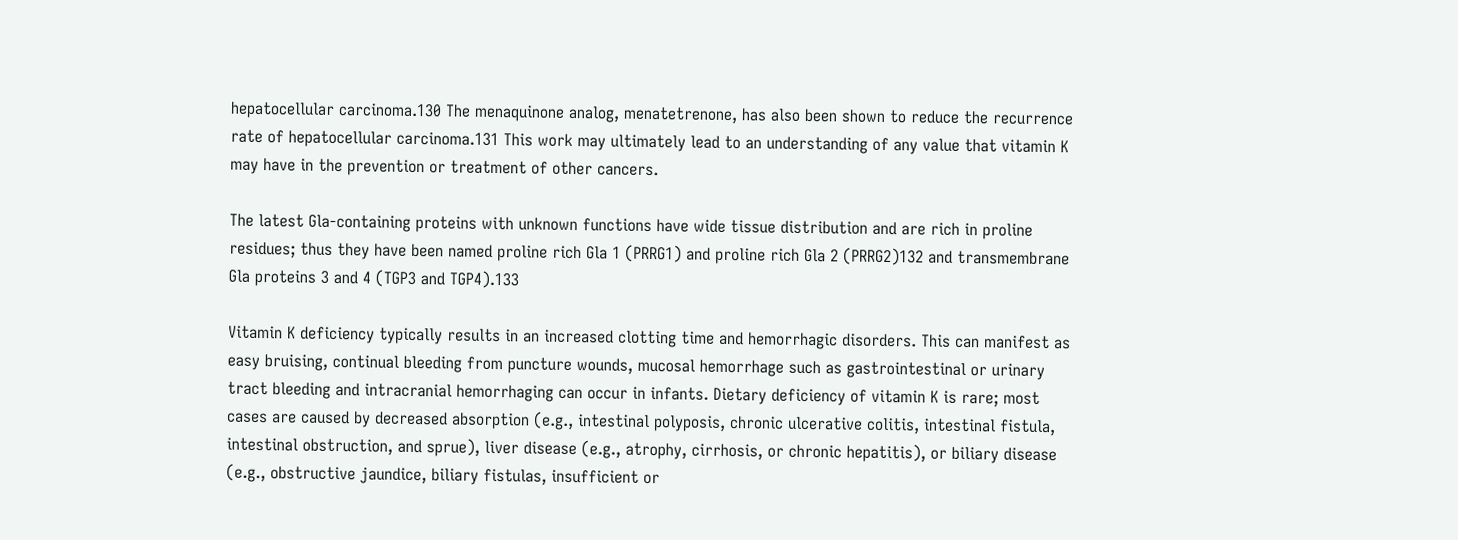hepatocellular carcinoma.130 The menaquinone analog, menatetrenone, has also been shown to reduce the recurrence rate of hepatocellular carcinoma.131 This work may ultimately lead to an understanding of any value that vitamin K may have in the prevention or treatment of other cancers.

The latest Gla-containing proteins with unknown functions have wide tissue distribution and are rich in proline residues; thus they have been named proline rich Gla 1 (PRRG1) and proline rich Gla 2 (PRRG2)132 and transmembrane Gla proteins 3 and 4 (TGP3 and TGP4).133

Vitamin K deficiency typically results in an increased clotting time and hemorrhagic disorders. This can manifest as easy bruising, continual bleeding from puncture wounds, mucosal hemorrhage such as gastrointestinal or urinary tract bleeding and intracranial hemorrhaging can occur in infants. Dietary deficiency of vitamin K is rare; most cases are caused by decreased absorption (e.g., intestinal polyposis, chronic ulcerative colitis, intestinal fistula, intestinal obstruction, and sprue), liver disease (e.g., atrophy, cirrhosis, or chronic hepatitis), or biliary disease (e.g., obstructive jaundice, biliary fistulas, insufficient or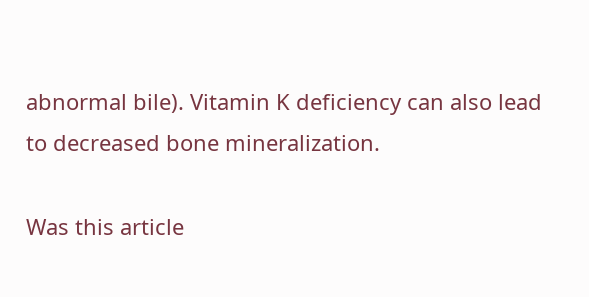abnormal bile). Vitamin K deficiency can also lead to decreased bone mineralization.

Was this article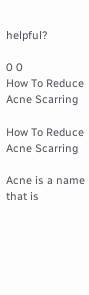helpful?

0 0
How To Reduce Acne Scarring

How To Reduce Acne Scarring

Acne is a name that is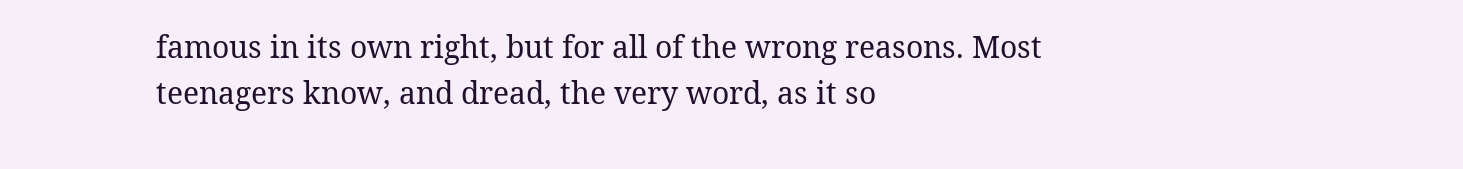famous in its own right, but for all of the wrong reasons. Most teenagers know, and dread, the very word, as it so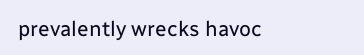prevalently wrecks havoc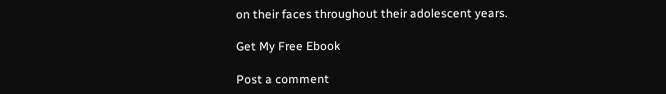on their faces throughout their adolescent years.

Get My Free Ebook

Post a comment